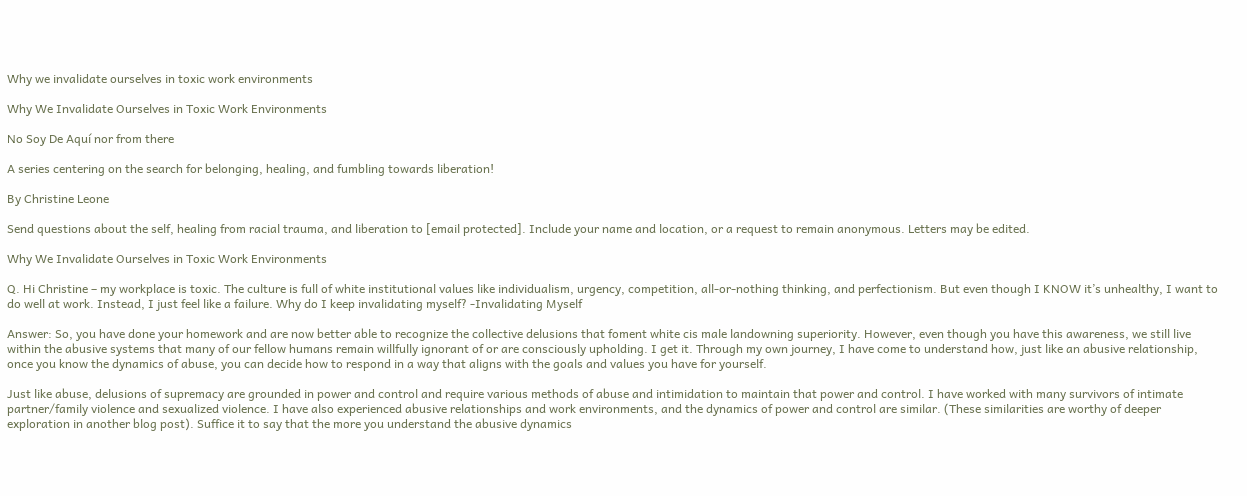Why we invalidate ourselves in toxic work environments

Why We Invalidate Ourselves in Toxic Work Environments

No Soy De Aquí nor from there

A series centering on the search for belonging, healing, and fumbling towards liberation!

By Christine Leone

Send questions about the self, healing from racial trauma, and liberation to [email protected]. Include your name and location, or a request to remain anonymous. Letters may be edited.

Why We Invalidate Ourselves in Toxic Work Environments

Q. Hi Christine – my workplace is toxic. The culture is full of white institutional values like individualism, urgency, competition, all-or-nothing thinking, and perfectionism. But even though I KNOW it’s unhealthy, I want to do well at work. Instead, I just feel like a failure. Why do I keep invalidating myself? -Invalidating Myself

Answer: So, you have done your homework and are now better able to recognize the collective delusions that foment white cis male landowning superiority. However, even though you have this awareness, we still live within the abusive systems that many of our fellow humans remain willfully ignorant of or are consciously upholding. I get it. Through my own journey, I have come to understand how, just like an abusive relationship, once you know the dynamics of abuse, you can decide how to respond in a way that aligns with the goals and values you have for yourself.

Just like abuse, delusions of supremacy are grounded in power and control and require various methods of abuse and intimidation to maintain that power and control. I have worked with many survivors of intimate partner/family violence and sexualized violence. I have also experienced abusive relationships and work environments, and the dynamics of power and control are similar. (These similarities are worthy of deeper exploration in another blog post). Suffice it to say that the more you understand the abusive dynamics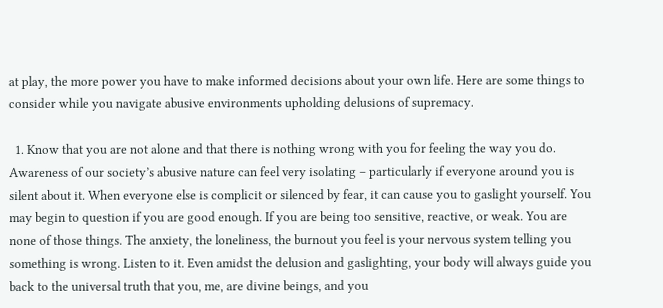at play, the more power you have to make informed decisions about your own life. Here are some things to consider while you navigate abusive environments upholding delusions of supremacy.

  1. Know that you are not alone and that there is nothing wrong with you for feeling the way you do. Awareness of our society’s abusive nature can feel very isolating – particularly if everyone around you is silent about it. When everyone else is complicit or silenced by fear, it can cause you to gaslight yourself. You may begin to question if you are good enough. If you are being too sensitive, reactive, or weak. You are none of those things. The anxiety, the loneliness, the burnout you feel is your nervous system telling you something is wrong. Listen to it. Even amidst the delusion and gaslighting, your body will always guide you back to the universal truth that you, me, are divine beings, and you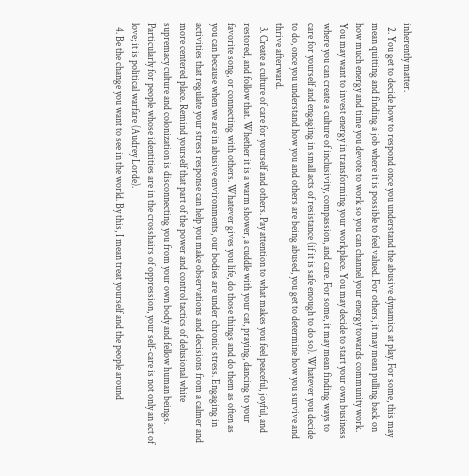inherently matter.
  2. You get to decide how to respond once you understand the abusive dynamics at play. For some, this may mean quitting and finding a job where it is possible to feel valued. For others, it may mean pulling back on how much energy and time you devote to work so you can channel your energy towards community work. You may want to invest energy in transforming your workplace. You may decide to start your own business where you can create a culture of inclusivity, compassion, and care. For some, it may mean finding ways to care for yourself and engaging in small acts of resistance (if it is safe enough to do so). Whatever you decide to do, once you understand how you and others are being abused, you get to determine how you survive and thrive afterward.
  3. Create a culture of care for yourself and others. Pay attention to what makes you feel peaceful, joyful, and restored, and follow that. Whether it is a warm shower, a cuddle with your cat, praying, dancing to your favorite song, or connecting with others. Whatever gives you life, do those things and do them as often as you can because when we are in abusive environments, our bodies are under chronic stress. Engaging in activities that regulate your stress response can help you make observations and decisions from a calmer and more centered place. Remind yourself that part of the power and control tactics of delusional white supremacy culture and colonization is disconnecting you from your own body and fellow human beings. Particularly for people whose identities are in the crosshairs of oppression, your self-care is not only an act of love; it is political warfare (Audrey Lorde).
  4. Be the change you want to see in the world. By this, I mean treat yourself and the people around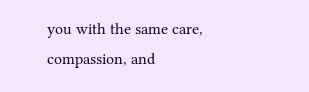you with the same care, compassion, and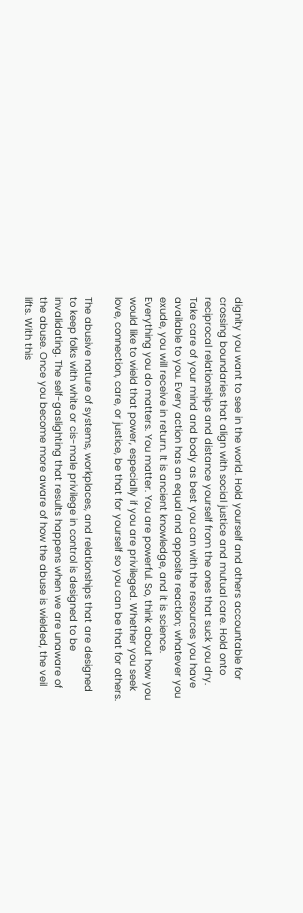dignity you want to see in the world. Hold yourself and others accountable for crossing boundaries that align with social justice and mutual care. Hold onto reciprocal relationships and distance yourself from the ones that suck you dry. Take care of your mind and body as best you can with the resources you have available to you. Every action has an equal and opposite reaction; whatever you exude, you will receive in return. It is ancient knowledge, and it is science. Everything you do matters. You matter. You are powerful. So, think about how you would like to wield that power, especially if you are privileged. Whether you seek love, connection, care, or justice, be that for yourself so you can be that for others.

The abusive nature of systems, workplaces, and relationships that are designed to keep folks with white or cis-male privilege in control is designed to be invalidating. The self-gaslighting that results happens when we are unaware of the abuse. Once you become more aware of how the abuse is wielded, the veil lifts. With this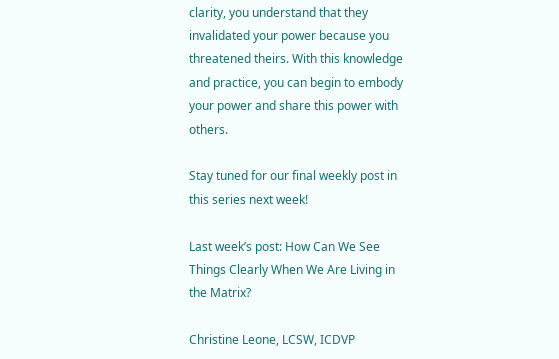clarity, you understand that they invalidated your power because you threatened theirs. With this knowledge and practice, you can begin to embody your power and share this power with others.

Stay tuned for our final weekly post in this series next week!

Last week’s post: How Can We See Things Clearly When We Are Living in the Matrix?

Christine Leone, LCSW, ICDVP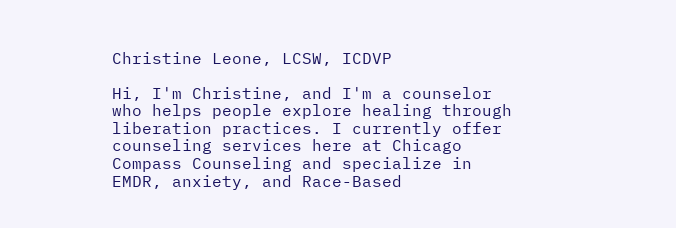Christine Leone, LCSW, ICDVP

Hi, I'm Christine, and I'm a counselor who helps people explore healing through liberation practices. I currently offer counseling services here at Chicago Compass Counseling and specialize in EMDR, anxiety, and Race-Based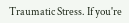Traumatic Stress. If you're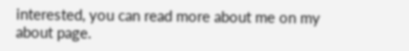interested, you can read more about me on my about page.